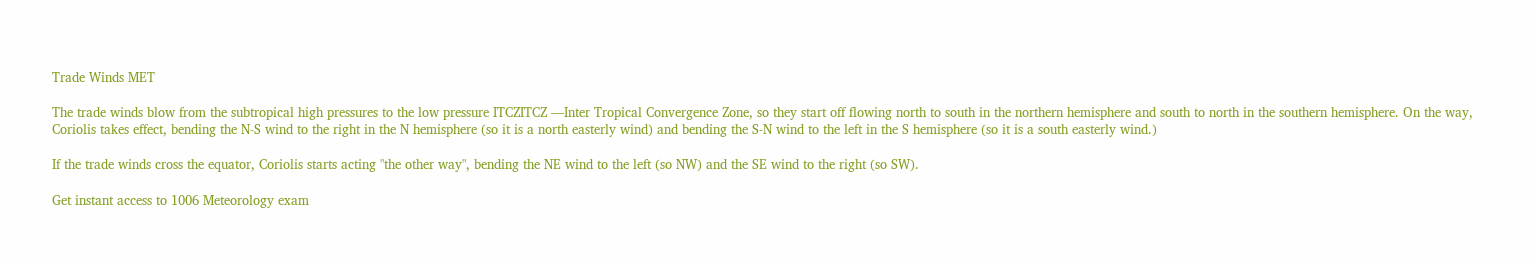Trade Winds MET

The trade winds blow from the subtropical high pressures to the low pressure ITCZITCZ —Inter Tropical Convergence Zone, so they start off flowing north to south in the northern hemisphere and south to north in the southern hemisphere. On the way, Coriolis takes effect, bending the N-S wind to the right in the N hemisphere (so it is a north easterly wind) and bending the S-N wind to the left in the S hemisphere (so it is a south easterly wind.)

If the trade winds cross the equator, Coriolis starts acting "the other way", bending the NE wind to the left (so NW) and the SE wind to the right (so SW).

Get instant access to 1006 Meteorology exam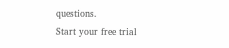questions.
Start your free trial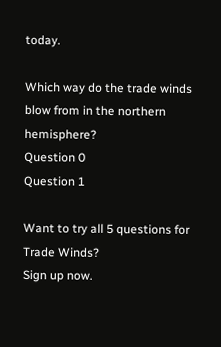today.

Which way do the trade winds blow from in the northern hemisphere?
Question 0
Question 1

Want to try all 5 questions for Trade Winds?
Sign up now.